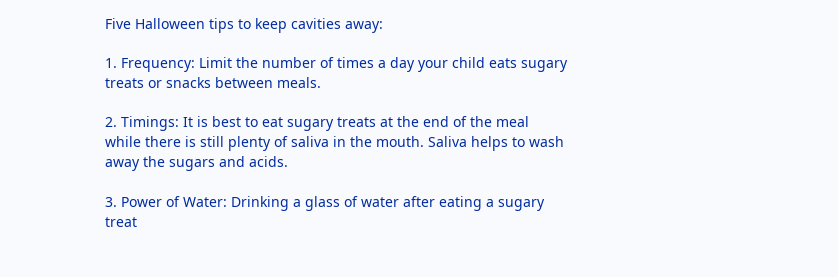Five Halloween tips to keep cavities away:

1. Frequency: Limit the number of times a day your child eats sugary treats or snacks between meals.

2. Timings: It is best to eat sugary treats at the end of the meal while there is still plenty of saliva in the mouth. Saliva helps to wash away the sugars and acids.

3. Power of Water: Drinking a glass of water after eating a sugary treat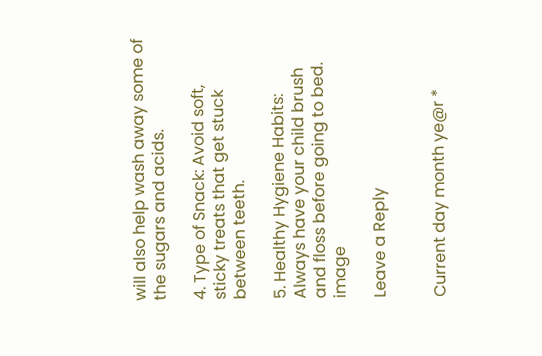will also help wash away some of the sugars and acids.

4. Type of Snack: Avoid soft, sticky treats that get stuck between teeth.

5. Healthy Hygiene Habits: Always have your child brush and floss before going to bed. image

Leave a Reply


Current day month ye@r *